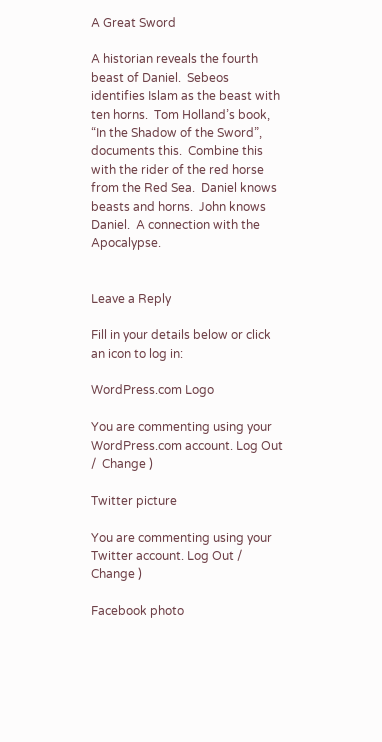A Great Sword

A historian reveals the fourth beast of Daniel.  Sebeos identifies Islam as the beast with ten horns.  Tom Holland’s book, “In the Shadow of the Sword”, documents this.  Combine this with the rider of the red horse from the Red Sea.  Daniel knows beasts and horns.  John knows Daniel.  A connection with the Apocalypse.


Leave a Reply

Fill in your details below or click an icon to log in:

WordPress.com Logo

You are commenting using your WordPress.com account. Log Out /  Change )

Twitter picture

You are commenting using your Twitter account. Log Out /  Change )

Facebook photo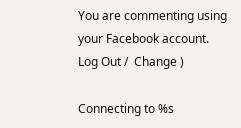You are commenting using your Facebook account. Log Out /  Change )

Connecting to %s